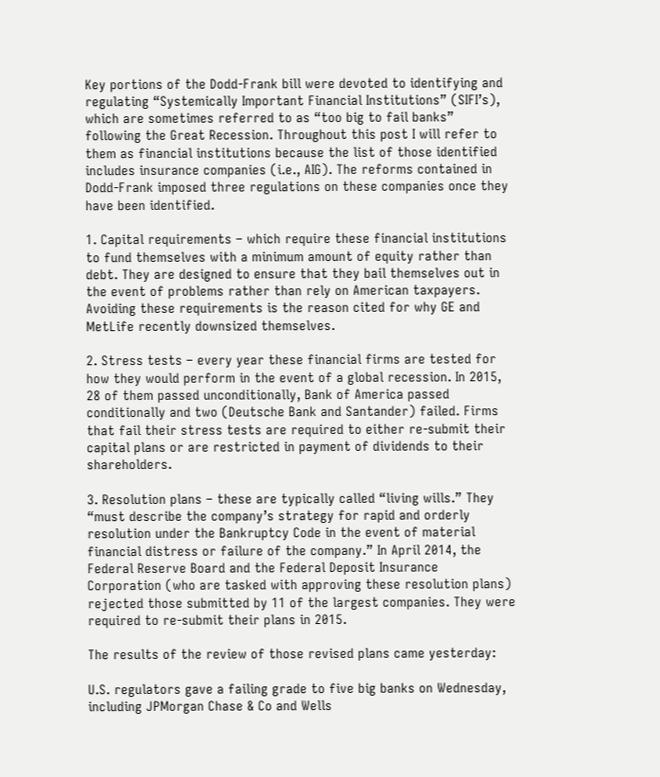Key portions of the Dodd-Frank bill were devoted to identifying and regulating “Systemically Important Financial Institutions” (SIFI’s), which are sometimes referred to as “too big to fail banks” following the Great Recession. Throughout this post I will refer to them as financial institutions because the list of those identified includes insurance companies (i.e., AIG). The reforms contained in Dodd-Frank imposed three regulations on these companies once they have been identified.

1. Capital requirements – which require these financial institutions to fund themselves with a minimum amount of equity rather than debt. They are designed to ensure that they bail themselves out in the event of problems rather than rely on American taxpayers. Avoiding these requirements is the reason cited for why GE and MetLife recently downsized themselves.

2. Stress tests – every year these financial firms are tested for how they would perform in the event of a global recession. In 2015, 28 of them passed unconditionally, Bank of America passed conditionally and two (Deutsche Bank and Santander) failed. Firms that fail their stress tests are required to either re-submit their capital plans or are restricted in payment of dividends to their shareholders.

3. Resolution plans – these are typically called “living wills.” They “must describe the company’s strategy for rapid and orderly resolution under the Bankruptcy Code in the event of material financial distress or failure of the company.” In April 2014, the Federal Reserve Board and the Federal Deposit Insurance Corporation (who are tasked with approving these resolution plans) rejected those submitted by 11 of the largest companies. They were required to re-submit their plans in 2015.

The results of the review of those revised plans came yesterday:

U.S. regulators gave a failing grade to five big banks on Wednesday, including JPMorgan Chase & Co and Wells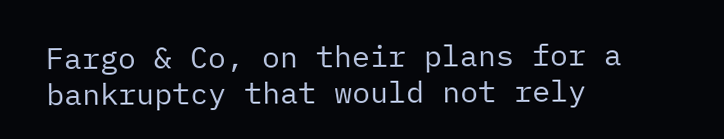Fargo & Co, on their plans for a bankruptcy that would not rely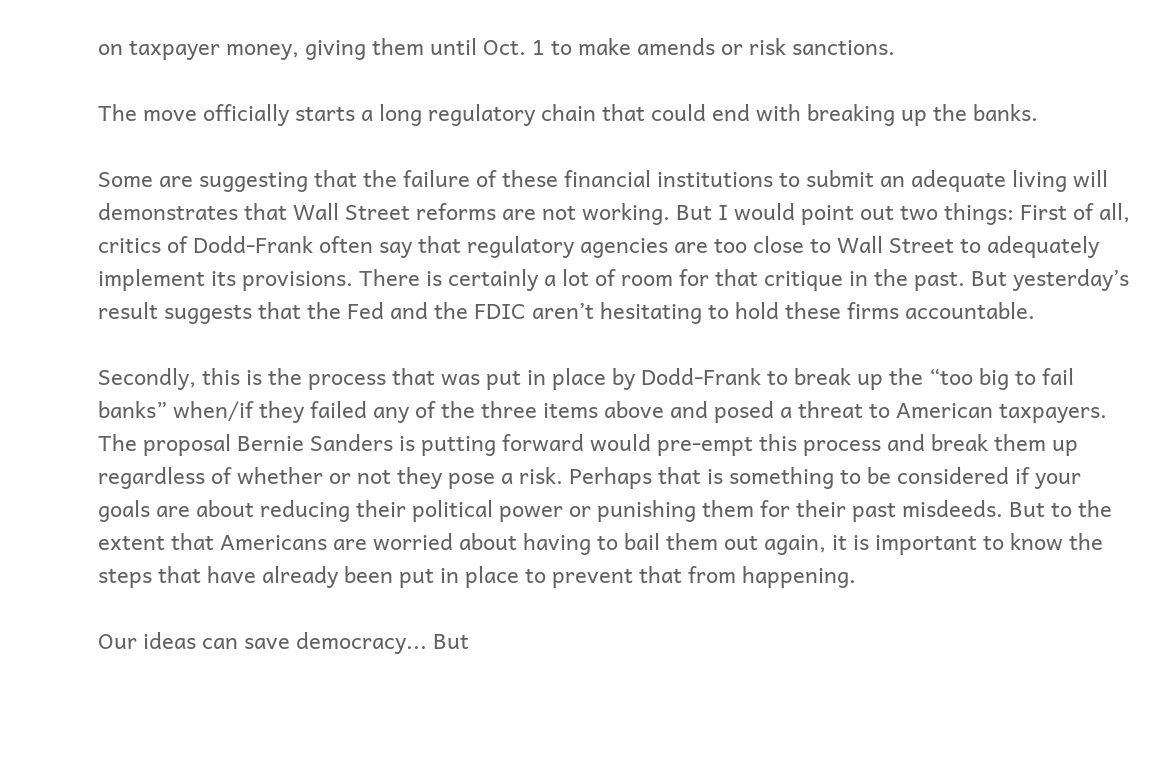on taxpayer money, giving them until Oct. 1 to make amends or risk sanctions.

The move officially starts a long regulatory chain that could end with breaking up the banks.

Some are suggesting that the failure of these financial institutions to submit an adequate living will demonstrates that Wall Street reforms are not working. But I would point out two things: First of all, critics of Dodd-Frank often say that regulatory agencies are too close to Wall Street to adequately implement its provisions. There is certainly a lot of room for that critique in the past. But yesterday’s result suggests that the Fed and the FDIC aren’t hesitating to hold these firms accountable.

Secondly, this is the process that was put in place by Dodd-Frank to break up the “too big to fail banks” when/if they failed any of the three items above and posed a threat to American taxpayers. The proposal Bernie Sanders is putting forward would pre-empt this process and break them up regardless of whether or not they pose a risk. Perhaps that is something to be considered if your goals are about reducing their political power or punishing them for their past misdeeds. But to the extent that Americans are worried about having to bail them out again, it is important to know the steps that have already been put in place to prevent that from happening.

Our ideas can save democracy... But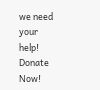we need your help! Donate Now!